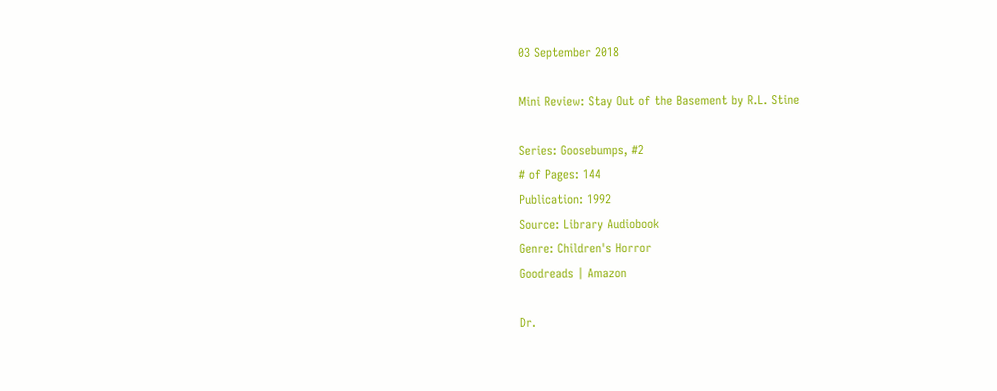03 September 2018

Mini Review: Stay Out of the Basement by R.L. Stine

Series: Goosebumps, #2
# of Pages: 144
Publication: 1992
Source: Library Audiobook
Genre: Children's Horror
Goodreads | Amazon

Dr.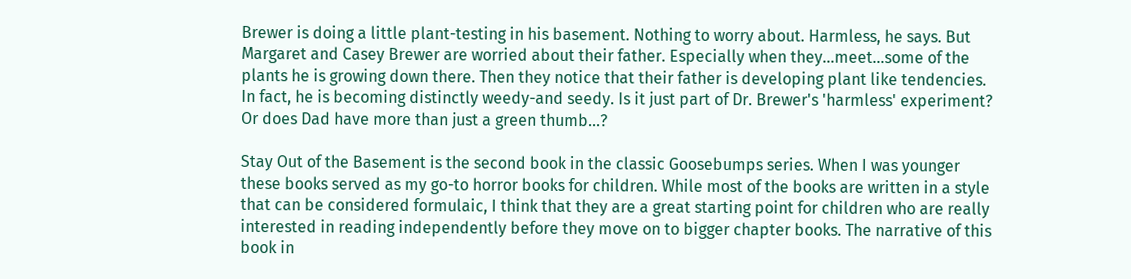Brewer is doing a little plant-testing in his basement. Nothing to worry about. Harmless, he says. But Margaret and Casey Brewer are worried about their father. Especially when they...meet...some of the plants he is growing down there. Then they notice that their father is developing plant like tendencies. In fact, he is becoming distinctly weedy-and seedy. Is it just part of Dr. Brewer's 'harmless' experiment? Or does Dad have more than just a green thumb...?

Stay Out of the Basement is the second book in the classic Goosebumps series. When I was younger these books served as my go-to horror books for children. While most of the books are written in a style that can be considered formulaic, I think that they are a great starting point for children who are really interested in reading independently before they move on to bigger chapter books. The narrative of this book in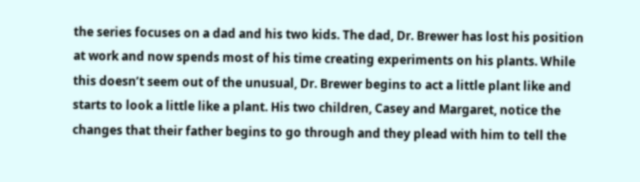the series focuses on a dad and his two kids. The dad, Dr. Brewer has lost his position at work and now spends most of his time creating experiments on his plants. While this doesn’t seem out of the unusual, Dr. Brewer begins to act a little plant like and starts to look a little like a plant. His two children, Casey and Margaret, notice the changes that their father begins to go through and they plead with him to tell the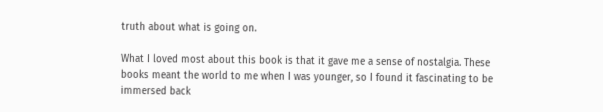truth about what is going on.

What I loved most about this book is that it gave me a sense of nostalgia. These books meant the world to me when I was younger, so I found it fascinating to be immersed back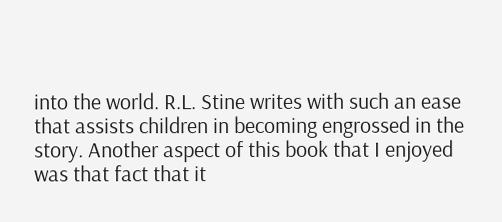into the world. R.L. Stine writes with such an ease that assists children in becoming engrossed in the story. Another aspect of this book that I enjoyed was that fact that it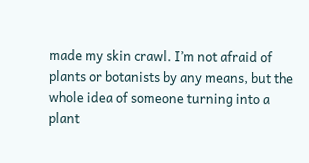made my skin crawl. I’m not afraid of plants or botanists by any means, but the whole idea of someone turning into a plant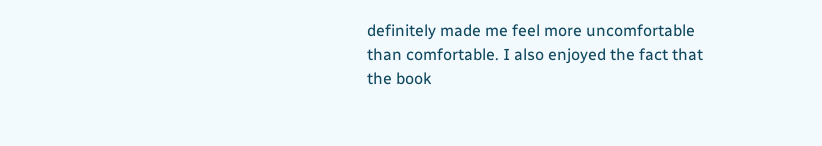definitely made me feel more uncomfortable than comfortable. I also enjoyed the fact that the book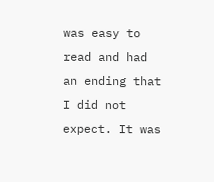was easy to read and had an ending that I did not expect. It was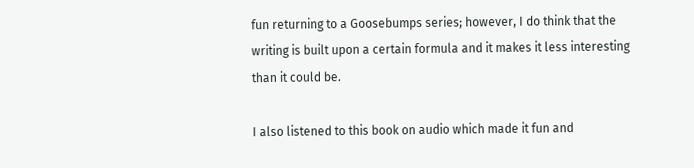fun returning to a Goosebumps series; however, I do think that the writing is built upon a certain formula and it makes it less interesting than it could be.

I also listened to this book on audio which made it fun and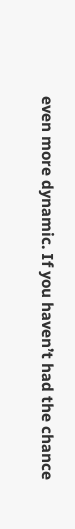even more dynamic. If you haven’t had the chance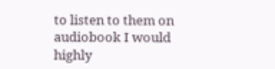to listen to them on audiobook I would highly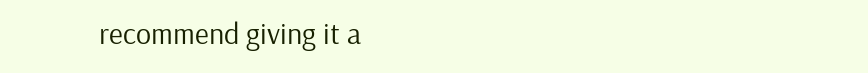recommend giving it a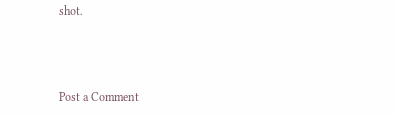shot.



Post a Comment